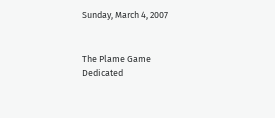Sunday, March 4, 2007


The Plame Game
Dedicated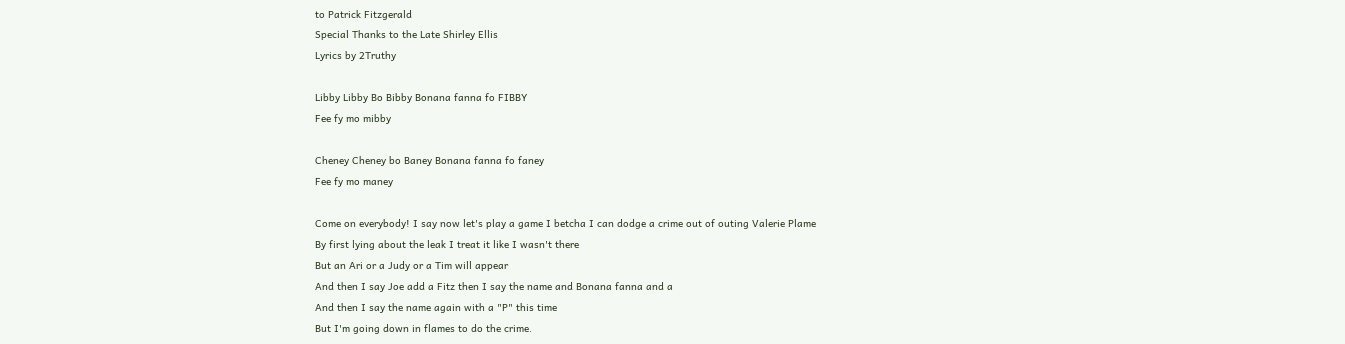to Patrick Fitzgerald
Special Thanks to the Late Shirley Ellis
Lyrics by 2Truthy

Libby Libby Bo Bibby Bonana fanna fo FIBBY
Fee fy mo mibby

Cheney Cheney bo Baney Bonana fanna fo faney
Fee fy mo maney

Come on everybody! I say now let's play a game I betcha I can dodge a crime out of outing Valerie Plame
By first lying about the leak I treat it like I wasn't there
But an Ari or a Judy or a Tim will appear
And then I say Joe add a Fitz then I say the name and Bonana fanna and a
And then I say the name again with a "P" this time
But I'm going down in flames to do the crime.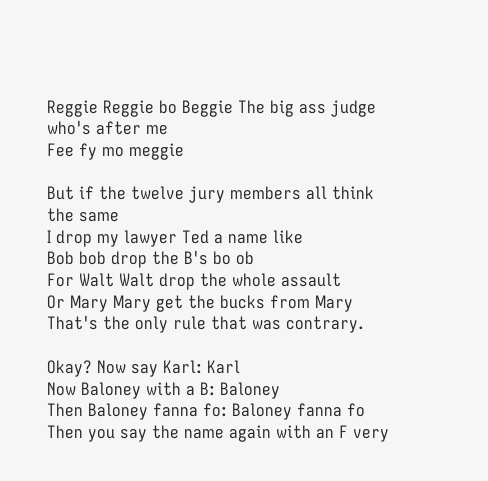Reggie Reggie bo Beggie The big ass judge who's after me
Fee fy mo meggie

But if the twelve jury members all think the same
I drop my lawyer Ted a name like
Bob bob drop the B's bo ob
For Walt Walt drop the whole assault
Or Mary Mary get the bucks from Mary
That's the only rule that was contrary.

Okay? Now say Karl: Karl
Now Baloney with a B: Baloney
Then Baloney fanna fo: Baloney fanna fo
Then you say the name again with an F very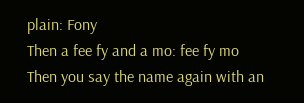plain: Fony
Then a fee fy and a mo: fee fy mo
Then you say the name again with an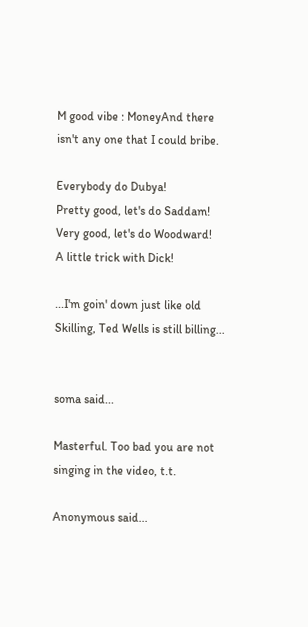M good vibe : MoneyAnd there isn't any one that I could bribe.

Everybody do Dubya!
Pretty good, let's do Saddam!
Very good, let's do Woodward!
A little trick with Dick!

...I'm goin' down just like old Skilling, Ted Wells is still billing...


soma said...

Masterful. Too bad you are not singing in the video, t.t.

Anonymous said...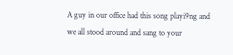A guy in our office had this song playi9ng and we all stood around and sang to your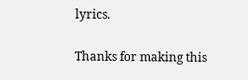lyrics.

Thanks for making this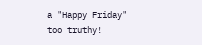a "Happy Friday" too truthy!